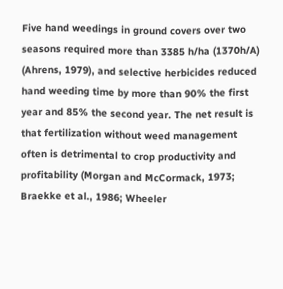Five hand weedings in ground covers over two seasons required more than 3385 h/ha (1370h/A) (Ahrens, 1979), and selective herbicides reduced hand weeding time by more than 90% the first year and 85% the second year. The net result is that fertilization without weed management often is detrimental to crop productivity and profitability (Morgan and McCormack, 1973; Braekke et al., 1986; Wheeler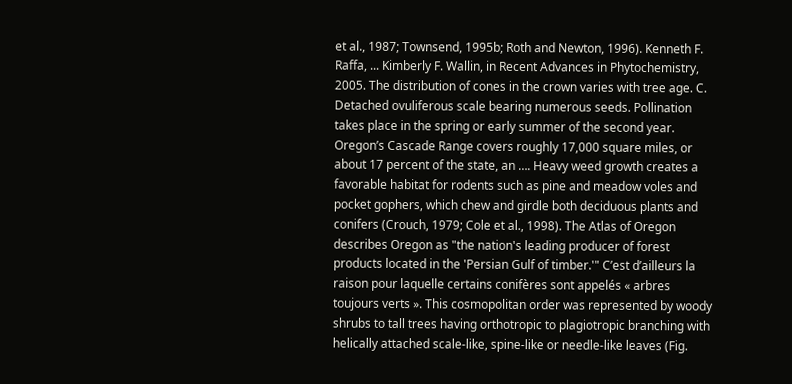et al., 1987; Townsend, 1995b; Roth and Newton, 1996). Kenneth F. Raffa, ... Kimberly F. Wallin, in Recent Advances in Phytochemistry, 2005. The distribution of cones in the crown varies with tree age. C. Detached ovuliferous scale bearing numerous seeds. Pollination takes place in the spring or early summer of the second year. Oregon’s Cascade Range covers roughly 17,000 square miles, or about 17 percent of the state, an …. Heavy weed growth creates a favorable habitat for rodents such as pine and meadow voles and pocket gophers, which chew and girdle both deciduous plants and conifers (Crouch, 1979; Cole et al., 1998). The Atlas of Oregon describes Oregon as "the nation's leading producer of forest products located in the 'Persian Gulf of timber.'" C’est d’ailleurs la raison pour laquelle certains conifères sont appelés « arbres toujours verts ». This cosmopolitan order was represented by woody shrubs to tall trees having orthotropic to plagiotropic branching with helically attached scale-like, spine-like or needle-like leaves (Fig.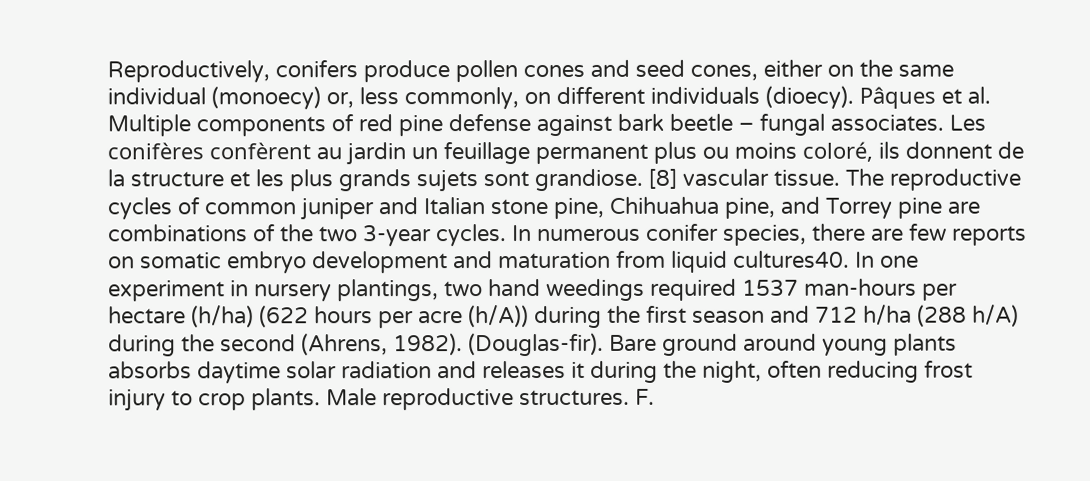Reproductively, conifers produce pollen cones and seed cones, either on the same individual (monoecy) or, less commonly, on different individuals (dioecy). Pâques et al. Multiple components of red pine defense against bark beetle – fungal associates. Les conifères confèrent au jardin un feuillage permanent plus ou moins coloré, ils donnent de la structure et les plus grands sujets sont grandiose. [8] vascular tissue. The reproductive cycles of common juniper and Italian stone pine, Chihuahua pine, and Torrey pine are combinations of the two 3-year cycles. In numerous conifer species, there are few reports on somatic embryo development and maturation from liquid cultures40. In one experiment in nursery plantings, two hand weedings required 1537 man-hours per hectare (h/ha) (622 hours per acre (h/A)) during the first season and 712 h/ha (288 h/A) during the second (Ahrens, 1982). (Douglas-fir). Bare ground around young plants absorbs daytime solar radiation and releases it during the night, often reducing frost injury to crop plants. Male reproductive structures. F.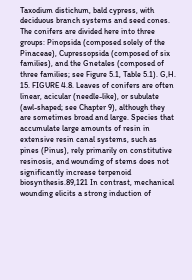Taxodium distichum, bald cypress, with deciduous branch systems and seed cones. The conifers are divided here into three groups: Pinopsida (composed solely of the Pinaceae), Cupressopsida (composed of six families), and the Gnetales (composed of three families; see Figure 5.1, Table 5.1). G,H. 15. FIGURE 4.8. Leaves of conifers are often linear, acicular (needle-like), or subulate (awl-shaped; see Chapter 9), although they are sometimes broad and large. Species that accumulate large amounts of resin in extensive resin canal systems, such as pines (Pinus), rely primarily on constitutive resinosis, and wounding of stems does not significantly increase terpenoid biosynthesis.89,121 In contrast, mechanical wounding elicits a strong induction of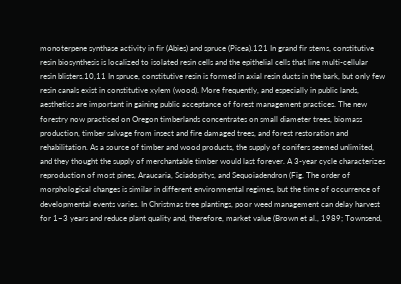monoterpene synthase activity in fir (Abies) and spruce (Picea).121 In grand fir stems, constitutive resin biosynthesis is localized to isolated resin cells and the epithelial cells that line multi-cellular resin blisters.10,11 In spruce, constitutive resin is formed in axial resin ducts in the bark, but only few resin canals exist in constitutive xylem (wood). More frequently, and especially in public lands, aesthetics are important in gaining public acceptance of forest management practices. The new forestry now practiced on Oregon timberlands concentrates on small diameter trees, biomass production, timber salvage from insect and fire damaged trees, and forest restoration and rehabilitation. As a source of timber and wood products, the supply of conifers seemed unlimited, and they thought the supply of merchantable timber would last forever. A 3-year cycle characterizes reproduction of most pines, Araucaria, Sciadopitys, and Sequoiadendron (Fig. The order of morphological changes is similar in different environmental regimes, but the time of occurrence of developmental events varies. In Christmas tree plantings, poor weed management can delay harvest for 1–3 years and reduce plant quality and, therefore, market value (Brown et al., 1989; Townsend,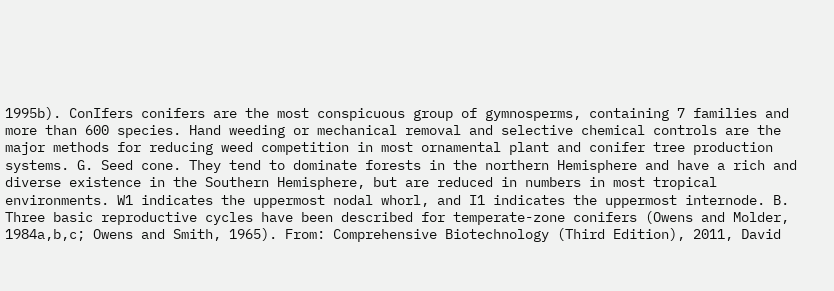1995b). ConIfers conifers are the most conspicuous group of gymnosperms, containing 7 families and more than 600 species. Hand weeding or mechanical removal and selective chemical controls are the major methods for reducing weed competition in most ornamental plant and conifer tree production systems. G. Seed cone. They tend to dominate forests in the northern Hemisphere and have a rich and diverse existence in the Southern Hemisphere, but are reduced in numbers in most tropical environments. W1 indicates the uppermost nodal whorl, and I1 indicates the uppermost internode. B. Three basic reproductive cycles have been described for temperate-zone conifers (Owens and Molder, 1984a,b,c; Owens and Smith, 1965). From: Comprehensive Biotechnology (Third Edition), 2011, David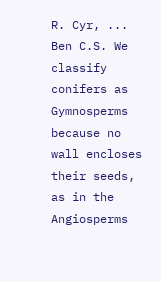R. Cyr, ... Ben C.S. We classify conifers as Gymnosperms because no wall encloses their seeds, as in the Angiosperms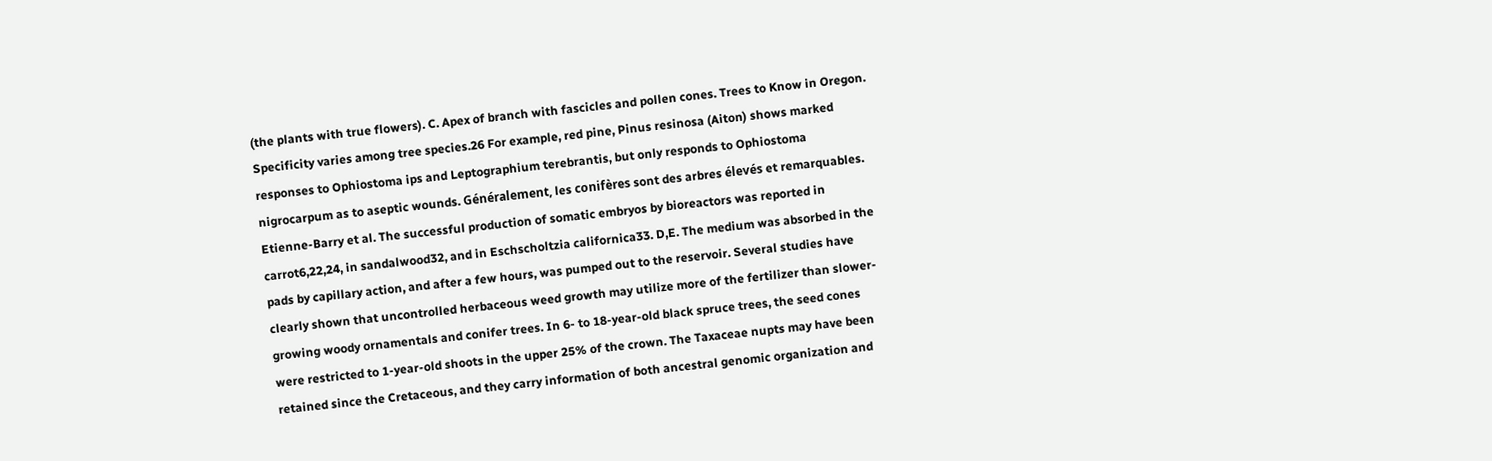(the plants with true flowers). C. Apex of branch with fascicles and pollen cones. Trees to Know in Oregon. Specificity varies among tree species.26 For example, red pine, Pinus resinosa (Aiton) shows marked responses to Ophiostoma ips and Leptographium terebrantis, but only responds to Ophiostoma nigrocarpum as to aseptic wounds. Généralement, les conifères sont des arbres élevés et remarquables. Etienne-Barry et al. The successful production of somatic embryos by bioreactors was reported in carrot6,22,24, in sandalwood32, and in Eschscholtzia californica33. D,E. The medium was absorbed in the pads by capillary action, and after a few hours, was pumped out to the reservoir. Several studies have clearly shown that uncontrolled herbaceous weed growth may utilize more of the fertilizer than slower-growing woody ornamentals and conifer trees. In 6- to 18-year-old black spruce trees, the seed cones were restricted to 1-year-old shoots in the upper 25% of the crown. The Taxaceae nupts may have been retained since the Cretaceous, and they carry information of both ancestral genomic organization and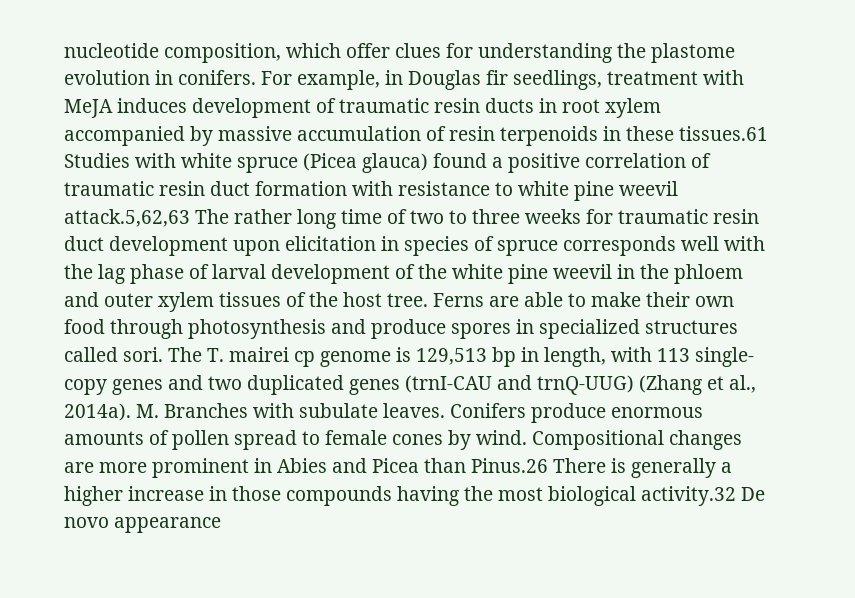nucleotide composition, which offer clues for understanding the plastome evolution in conifers. For example, in Douglas fir seedlings, treatment with MeJA induces development of traumatic resin ducts in root xylem accompanied by massive accumulation of resin terpenoids in these tissues.61 Studies with white spruce (Picea glauca) found a positive correlation of traumatic resin duct formation with resistance to white pine weevil attack.5,62,63 The rather long time of two to three weeks for traumatic resin duct development upon elicitation in species of spruce corresponds well with the lag phase of larval development of the white pine weevil in the phloem and outer xylem tissues of the host tree. Ferns are able to make their own food through photosynthesis and produce spores in specialized structures called sori. The T. mairei cp genome is 129,513 bp in length, with 113 single-copy genes and two duplicated genes (trnI-CAU and trnQ-UUG) (Zhang et al., 2014a). M. Branches with subulate leaves. Conifers produce enormous amounts of pollen spread to female cones by wind. Compositional changes are more prominent in Abies and Picea than Pinus.26 There is generally a higher increase in those compounds having the most biological activity.32 De novo appearance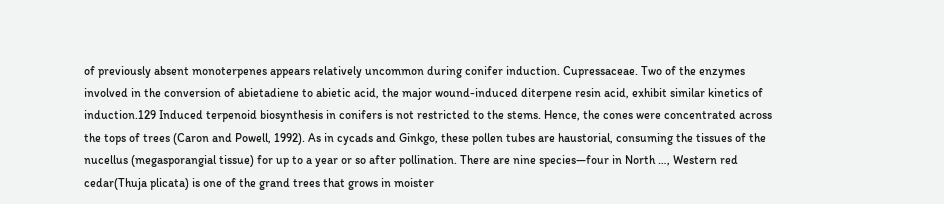of previously absent monoterpenes appears relatively uncommon during conifer induction. Cupressaceae. Two of the enzymes involved in the conversion of abietadiene to abietic acid, the major wound-induced diterpene resin acid, exhibit similar kinetics of induction.129 Induced terpenoid biosynthesis in conifers is not restricted to the stems. Hence, the cones were concentrated across the tops of trees (Caron and Powell, 1992). As in cycads and Ginkgo, these pollen tubes are haustorial, consuming the tissues of the nucellus (megasporangial tissue) for up to a year or so after pollination. There are nine species—four in North …, Western red cedar(Thuja plicata) is one of the grand trees that grows in moister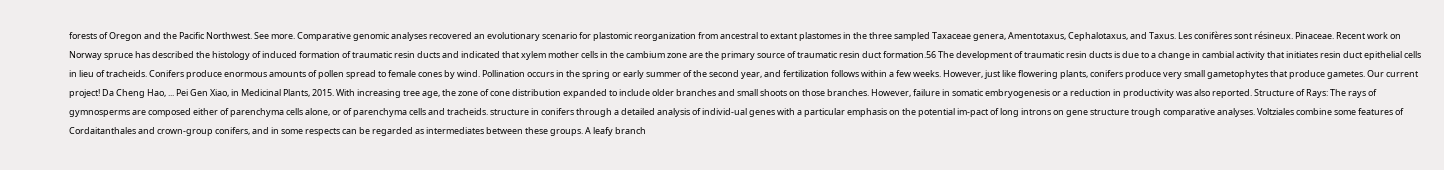forests of Oregon and the Pacific Northwest. See more. Comparative genomic analyses recovered an evolutionary scenario for plastomic reorganization from ancestral to extant plastomes in the three sampled Taxaceae genera, Amentotaxus, Cephalotaxus, and Taxus. Les conifères sont résineux. Pinaceae. Recent work on Norway spruce has described the histology of induced formation of traumatic resin ducts and indicated that xylem mother cells in the cambium zone are the primary source of traumatic resin duct formation.56 The development of traumatic resin ducts is due to a change in cambial activity that initiates resin duct epithelial cells in lieu of tracheids. Conifers produce enormous amounts of pollen spread to female cones by wind. Pollination occurs in the spring or early summer of the second year, and fertilization follows within a few weeks. However, just like flowering plants, conifers produce very small gametophytes that produce gametes. Our current project! Da Cheng Hao, ... Pei Gen Xiao, in Medicinal Plants, 2015. With increasing tree age, the zone of cone distribution expanded to include older branches and small shoots on those branches. However, failure in somatic embryogenesis or a reduction in productivity was also reported. Structure of Rays: The rays of gymnosperms are composed either of parenchyma cells alone, or of parenchyma cells and tracheids. structure in conifers through a detailed analysis of individ-ual genes with a particular emphasis on the potential im-pact of long introns on gene structure trough comparative analyses. Voltziales combine some features of Cordaitanthales and crown-group conifers, and in some respects can be regarded as intermediates between these groups. A leafy branch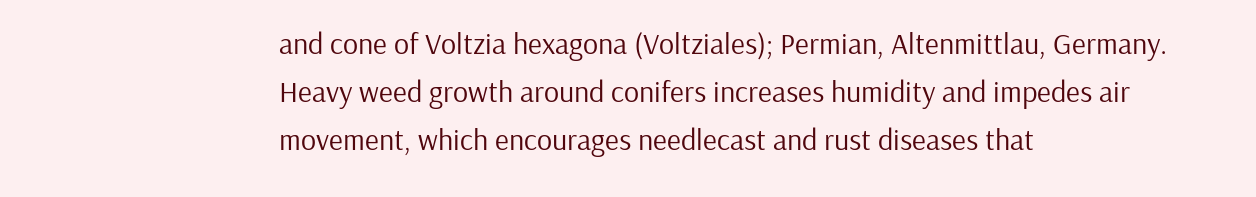and cone of Voltzia hexagona (Voltziales); Permian, Altenmittlau, Germany. Heavy weed growth around conifers increases humidity and impedes air movement, which encourages needlecast and rust diseases that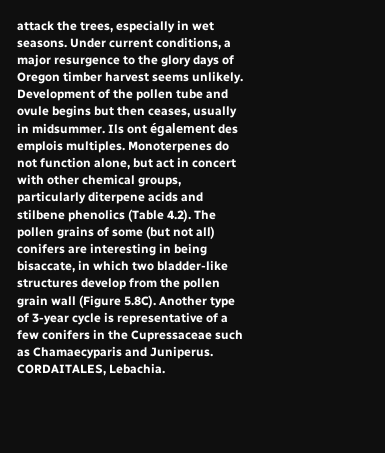attack the trees, especially in wet seasons. Under current conditions, a major resurgence to the glory days of Oregon timber harvest seems unlikely. Development of the pollen tube and ovule begins but then ceases, usually in midsummer. Ils ont également des emplois multiples. Monoterpenes do not function alone, but act in concert with other chemical groups, particularly diterpene acids and stilbene phenolics (Table 4.2). The pollen grains of some (but not all) conifers are interesting in being bisaccate, in which two bladder-like structures develop from the pollen grain wall (Figure 5.8C). Another type of 3-year cycle is representative of a few conifers in the Cupressaceae such as Chamaecyparis and Juniperus. CORDAITALES, Lebachia.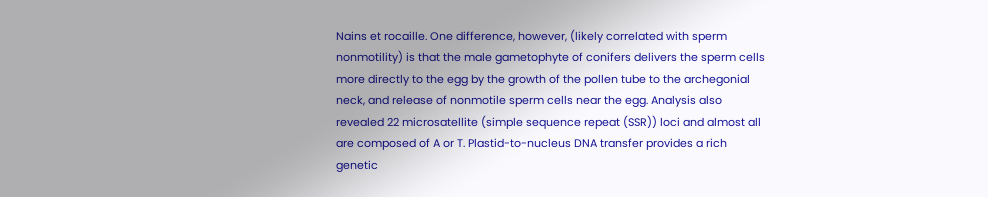Nains et rocaille. One difference, however, (likely correlated with sperm nonmotility) is that the male gametophyte of conifers delivers the sperm cells more directly to the egg by the growth of the pollen tube to the archegonial neck, and release of nonmotile sperm cells near the egg. Analysis also revealed 22 microsatellite (simple sequence repeat (SSR)) loci and almost all are composed of A or T. Plastid-to-nucleus DNA transfer provides a rich genetic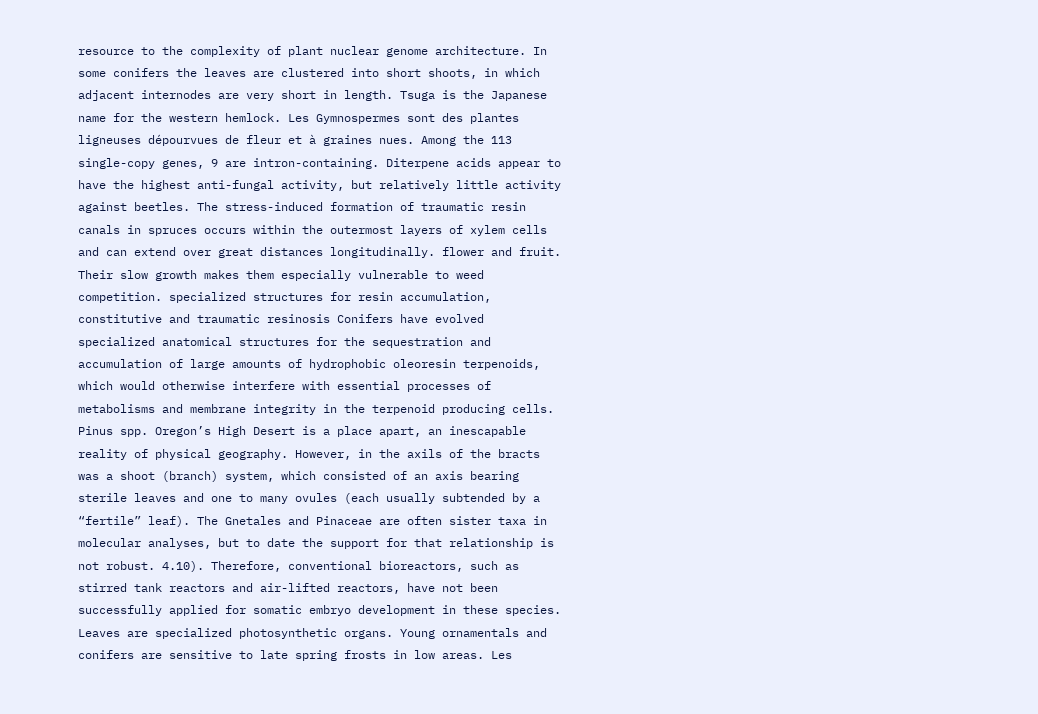resource to the complexity of plant nuclear genome architecture. In some conifers the leaves are clustered into short shoots, in which adjacent internodes are very short in length. Tsuga is the Japanese name for the western hemlock. Les Gymnospermes sont des plantes ligneuses dépourvues de fleur et à graines nues. Among the 113 single-copy genes, 9 are intron-containing. Diterpene acids appear to have the highest anti-fungal activity, but relatively little activity against beetles. The stress-induced formation of traumatic resin canals in spruces occurs within the outermost layers of xylem cells and can extend over great distances longitudinally. flower and fruit. Their slow growth makes them especially vulnerable to weed competition. specialized structures for resin accumulation, constitutive and traumatic resinosis Conifers have evolved specialized anatomical structures for the sequestration and accumulation of large amounts of hydrophobic oleoresin terpenoids, which would otherwise interfere with essential processes of metabolisms and membrane integrity in the terpenoid producing cells. Pinus spp. Oregon’s High Desert is a place apart, an inescapable reality of physical geography. However, in the axils of the bracts was a shoot (branch) system, which consisted of an axis bearing sterile leaves and one to many ovules (each usually subtended by a “fertile” leaf). The Gnetales and Pinaceae are often sister taxa in molecular analyses, but to date the support for that relationship is not robust. 4.10). Therefore, conventional bioreactors, such as stirred tank reactors and air-lifted reactors, have not been successfully applied for somatic embryo development in these species. Leaves are specialized photosynthetic organs. Young ornamentals and conifers are sensitive to late spring frosts in low areas. Les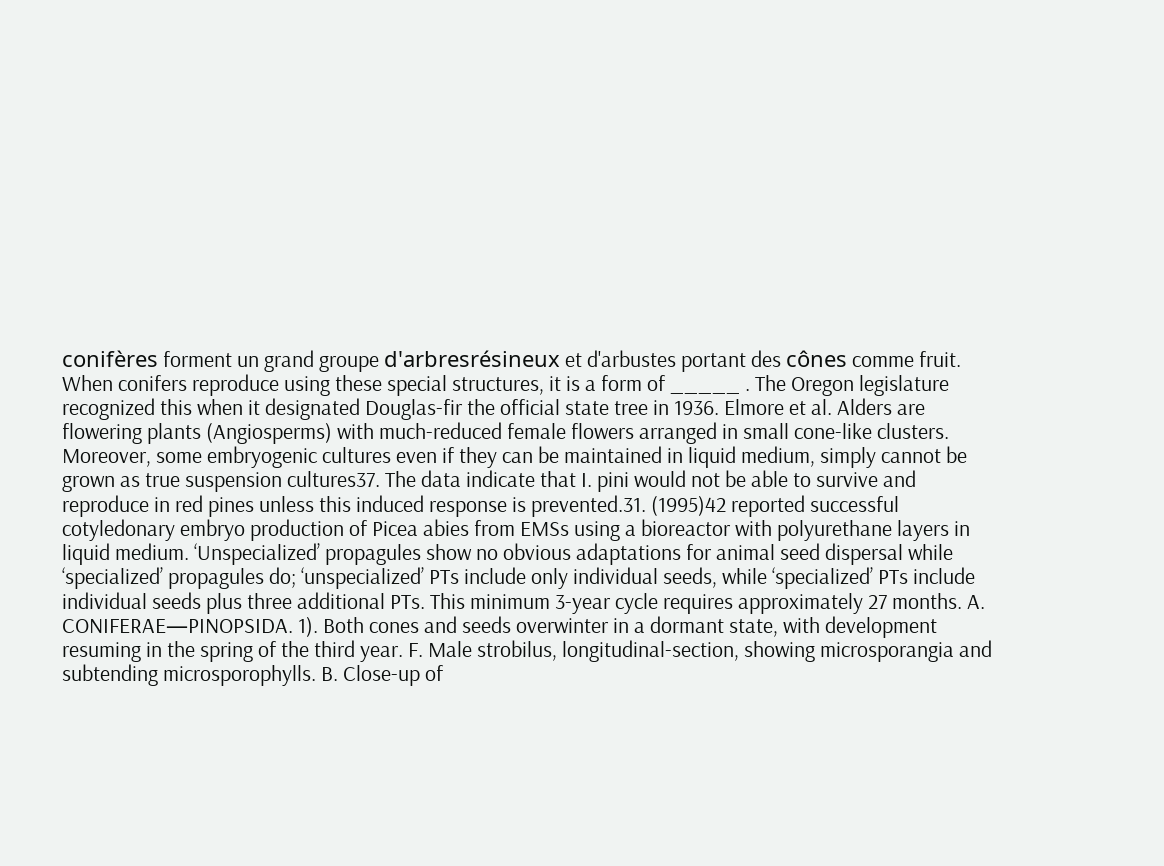conifères forment un grand groupe d'arbresrésineux et d'arbustes portant des cônes comme fruit. When conifers reproduce using these special structures, it is a form of _____ . The Oregon legislature recognized this when it designated Douglas-fir the official state tree in 1936. Elmore et al. Alders are flowering plants (Angiosperms) with much-reduced female flowers arranged in small cone-like clusters. Moreover, some embryogenic cultures even if they can be maintained in liquid medium, simply cannot be grown as true suspension cultures37. The data indicate that I. pini would not be able to survive and reproduce in red pines unless this induced response is prevented.31. (1995)42 reported successful cotyledonary embryo production of Picea abies from EMSs using a bioreactor with polyurethane layers in liquid medium. ‘Unspecialized’ propagules show no obvious adaptations for animal seed dispersal while ‘specialized’ propagules do; ‘unspecialized’ PTs include only individual seeds, while ‘specialized’ PTs include individual seeds plus three additional PTs. This minimum 3-year cycle requires approximately 27 months. A. CONIFERAE—PINOPSIDA. 1). Both cones and seeds overwinter in a dormant state, with development resuming in the spring of the third year. F. Male strobilus, longitudinal-section, showing microsporangia and subtending microsporophylls. B. Close-up of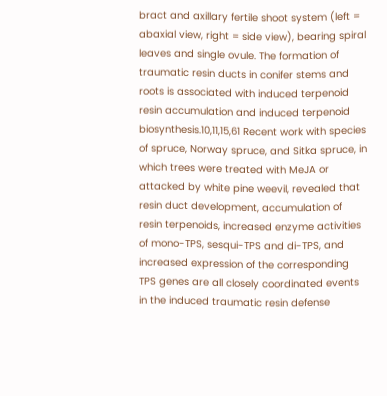bract and axillary fertile shoot system (left = abaxial view, right = side view), bearing spiral leaves and single ovule. The formation of traumatic resin ducts in conifer stems and roots is associated with induced terpenoid resin accumulation and induced terpenoid biosynthesis.10,11,15,61 Recent work with species of spruce, Norway spruce, and Sitka spruce, in which trees were treated with MeJA or attacked by white pine weevil, revealed that resin duct development, accumulation of resin terpenoids, increased enzyme activities of mono-TPS, sesqui-TPS and di-TPS, and increased expression of the corresponding TPS genes are all closely coordinated events in the induced traumatic resin defense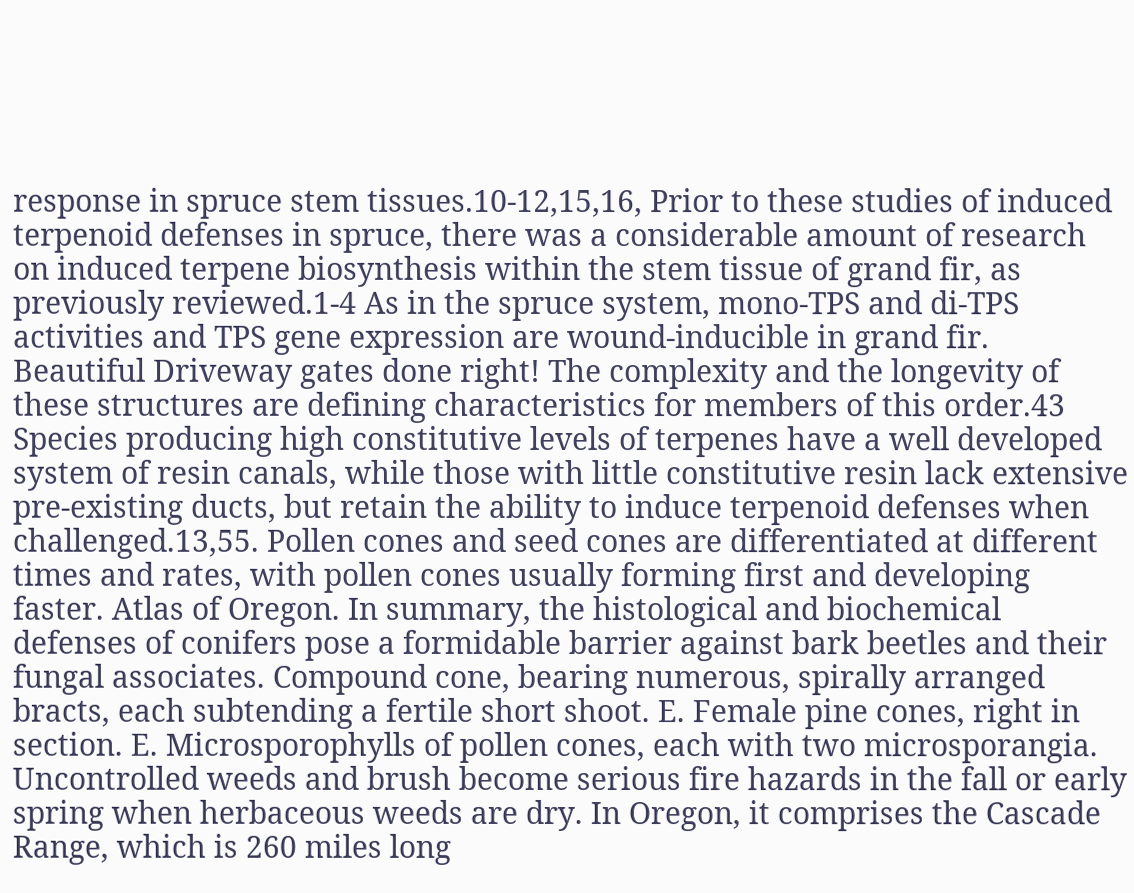response in spruce stem tissues.10-12,15,16, Prior to these studies of induced terpenoid defenses in spruce, there was a considerable amount of research on induced terpene biosynthesis within the stem tissue of grand fir, as previously reviewed.1-4 As in the spruce system, mono-TPS and di-TPS activities and TPS gene expression are wound-inducible in grand fir. Beautiful Driveway gates done right! The complexity and the longevity of these structures are defining characteristics for members of this order.43 Species producing high constitutive levels of terpenes have a well developed system of resin canals, while those with little constitutive resin lack extensive pre-existing ducts, but retain the ability to induce terpenoid defenses when challenged.13,55. Pollen cones and seed cones are differentiated at different times and rates, with pollen cones usually forming first and developing faster. Atlas of Oregon. In summary, the histological and biochemical defenses of conifers pose a formidable barrier against bark beetles and their fungal associates. Compound cone, bearing numerous, spirally arranged bracts, each subtending a fertile short shoot. E. Female pine cones, right in section. E. Microsporophylls of pollen cones, each with two microsporangia. Uncontrolled weeds and brush become serious fire hazards in the fall or early spring when herbaceous weeds are dry. In Oregon, it comprises the Cascade Range, which is 260 miles long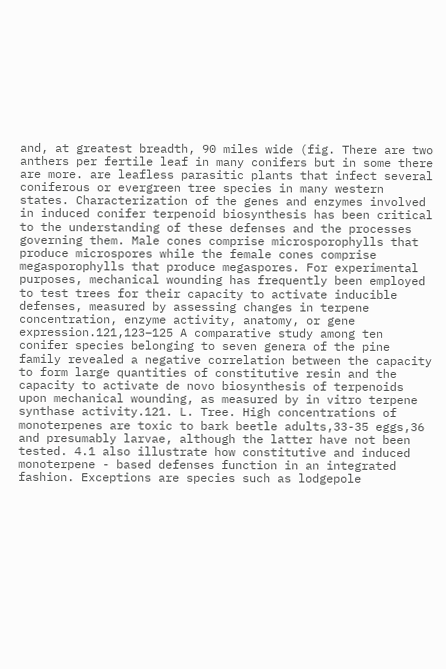and, at greatest breadth, 90 miles wide (fig. There are two anthers per fertile leaf in many conifers but in some there are more. are leafless parasitic plants that infect several coniferous or evergreen tree species in many western states. Characterization of the genes and enzymes involved in induced conifer terpenoid biosynthesis has been critical to the understanding of these defenses and the processes governing them. Male cones comprise microsporophylls that produce microspores while the female cones comprise megasporophylls that produce megaspores. For experimental purposes, mechanical wounding has frequently been employed to test trees for their capacity to activate inducible defenses, measured by assessing changes in terpene concentration, enzyme activity, anatomy, or gene expression.121,123–125 A comparative study among ten conifer species belonging to seven genera of the pine family revealed a negative correlation between the capacity to form large quantities of constitutive resin and the capacity to activate de novo biosynthesis of terpenoids upon mechanical wounding, as measured by in vitro terpene synthase activity.121. L. Tree. High concentrations of monoterpenes are toxic to bark beetle adults,33-35 eggs,36 and presumably larvae, although the latter have not been tested. 4.1 also illustrate how constitutive and induced monoterpene - based defenses function in an integrated fashion. Exceptions are species such as lodgepole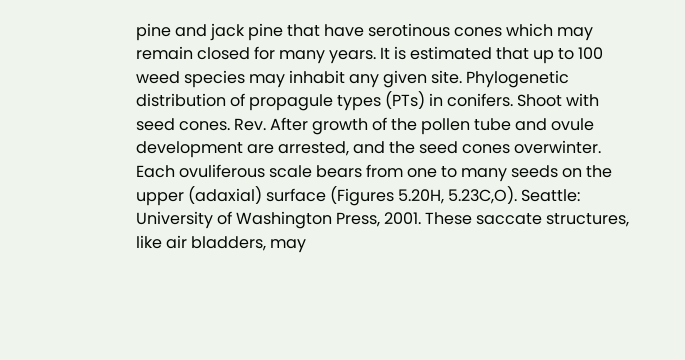pine and jack pine that have serotinous cones which may remain closed for many years. It is estimated that up to 100 weed species may inhabit any given site. Phylogenetic distribution of propagule types (PTs) in conifers. Shoot with seed cones. Rev. After growth of the pollen tube and ovule development are arrested, and the seed cones overwinter. Each ovuliferous scale bears from one to many seeds on the upper (adaxial) surface (Figures 5.20H, 5.23C,O). Seattle: University of Washington Press, 2001. These saccate structures, like air bladders, may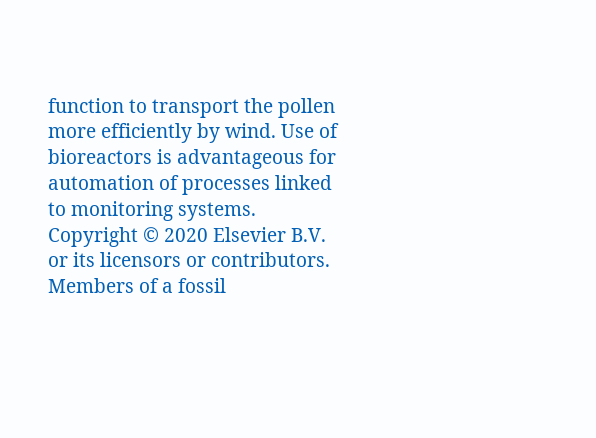function to transport the pollen more efficiently by wind. Use of bioreactors is advantageous for automation of processes linked to monitoring systems. Copyright © 2020 Elsevier B.V. or its licensors or contributors. Members of a fossil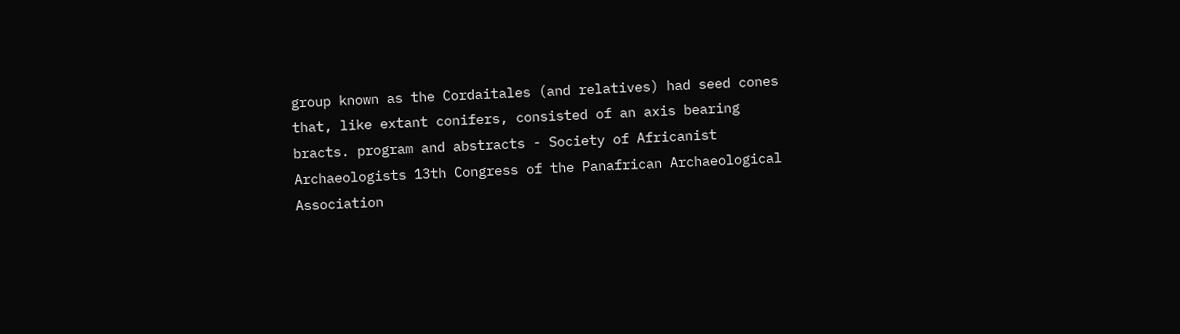group known as the Cordaitales (and relatives) had seed cones that, like extant conifers, consisted of an axis bearing bracts. program and abstracts - Society of Africanist Archaeologists 13th Congress of the Panafrican Archaeological Association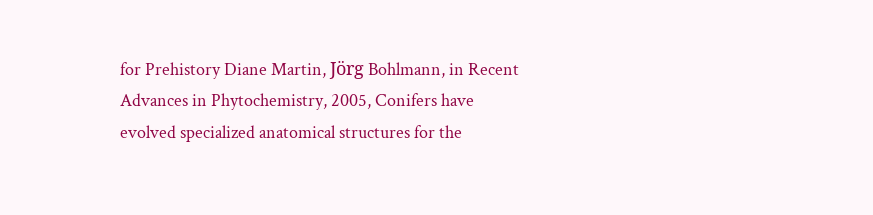for Prehistory Diane Martin, Jörg Bohlmann, in Recent Advances in Phytochemistry, 2005, Conifers have evolved specialized anatomical structures for the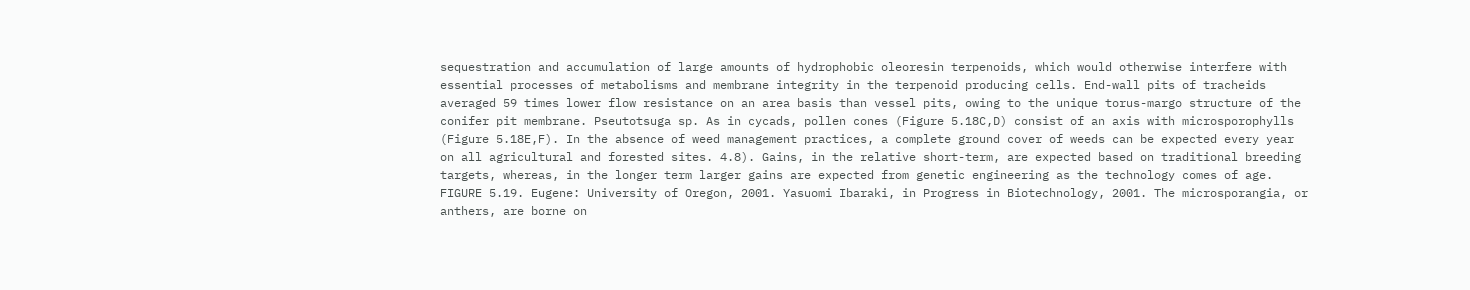sequestration and accumulation of large amounts of hydrophobic oleoresin terpenoids, which would otherwise interfere with essential processes of metabolisms and membrane integrity in the terpenoid producing cells. End-wall pits of tracheids averaged 59 times lower flow resistance on an area basis than vessel pits, owing to the unique torus-margo structure of the conifer pit membrane. Pseutotsuga sp. As in cycads, pollen cones (Figure 5.18C,D) consist of an axis with microsporophylls (Figure 5.18E,F). In the absence of weed management practices, a complete ground cover of weeds can be expected every year on all agricultural and forested sites. 4.8). Gains, in the relative short-term, are expected based on traditional breeding targets, whereas, in the longer term larger gains are expected from genetic engineering as the technology comes of age. FIGURE 5.19. Eugene: University of Oregon, 2001. Yasuomi Ibaraki, in Progress in Biotechnology, 2001. The microsporangia, or anthers, are borne on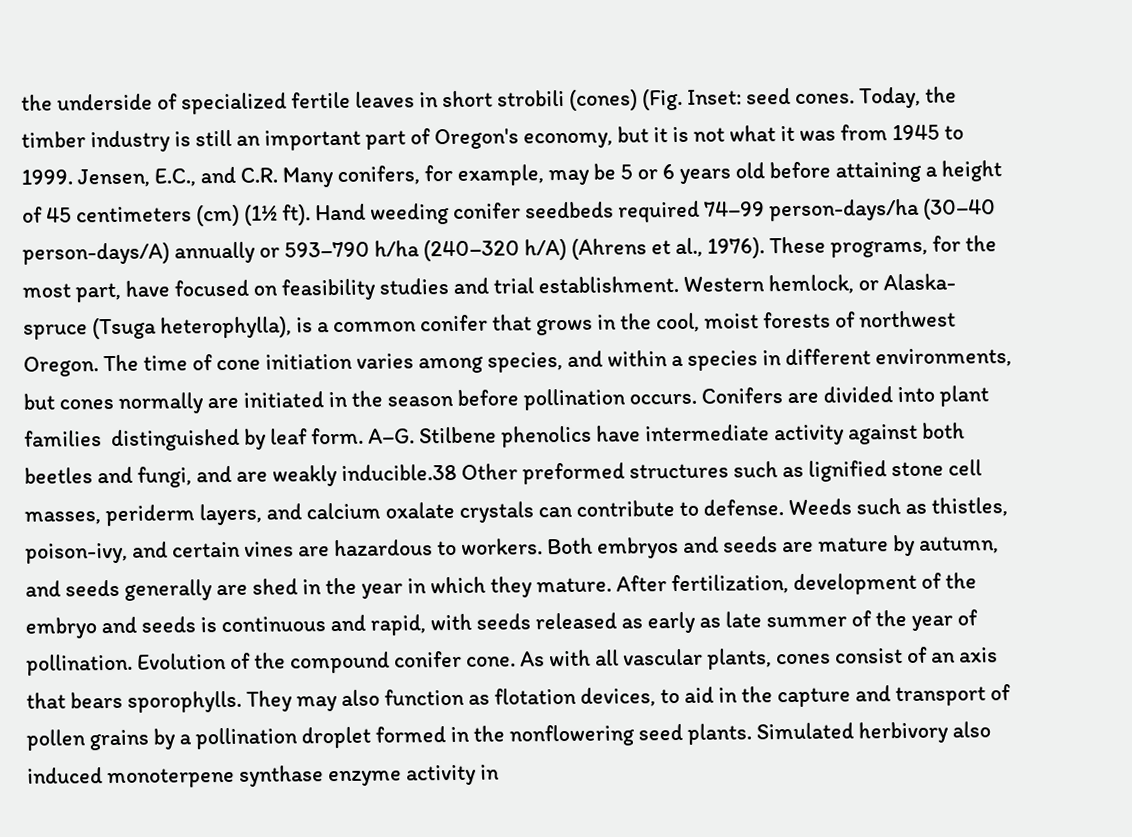the underside of specialized fertile leaves in short strobili (cones) (Fig. Inset: seed cones. Today, the timber industry is still an important part of Oregon's economy, but it is not what it was from 1945 to 1999. Jensen, E.C., and C.R. Many conifers, for example, may be 5 or 6 years old before attaining a height of 45 centimeters (cm) (1½ ft). Hand weeding conifer seedbeds required 74–99 person-days/ha (30–40 person-days/A) annually or 593–790 h/ha (240–320 h/A) (Ahrens et al., 1976). These programs, for the most part, have focused on feasibility studies and trial establishment. Western hemlock, or Alaska-spruce (Tsuga heterophylla), is a common conifer that grows in the cool, moist forests of northwest Oregon. The time of cone initiation varies among species, and within a species in different environments, but cones normally are initiated in the season before pollination occurs. Conifers are divided into plant families  distinguished by leaf form. A–G. Stilbene phenolics have intermediate activity against both beetles and fungi, and are weakly inducible.38 Other preformed structures such as lignified stone cell masses, periderm layers, and calcium oxalate crystals can contribute to defense. Weeds such as thistles, poison-ivy, and certain vines are hazardous to workers. Both embryos and seeds are mature by autumn, and seeds generally are shed in the year in which they mature. After fertilization, development of the embryo and seeds is continuous and rapid, with seeds released as early as late summer of the year of pollination. Evolution of the compound conifer cone. As with all vascular plants, cones consist of an axis that bears sporophylls. They may also function as flotation devices, to aid in the capture and transport of pollen grains by a pollination droplet formed in the nonflowering seed plants. Simulated herbivory also induced monoterpene synthase enzyme activity in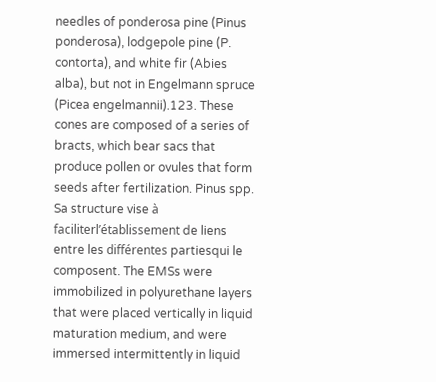needles of ponderosa pine (Pinus ponderosa), lodgepole pine (P. contorta), and white fir (Abies alba), but not in Engelmann spruce (Picea engelmannii).123. These cones are composed of a series of bracts, which bear sacs that produce pollen or ovules that form seeds after fertilization. Pinus spp. Sa structure vise à faciliterl’établissement de liens entre les différentes partiesqui le composent. The EMSs were immobilized in polyurethane layers that were placed vertically in liquid maturation medium, and were immersed intermittently in liquid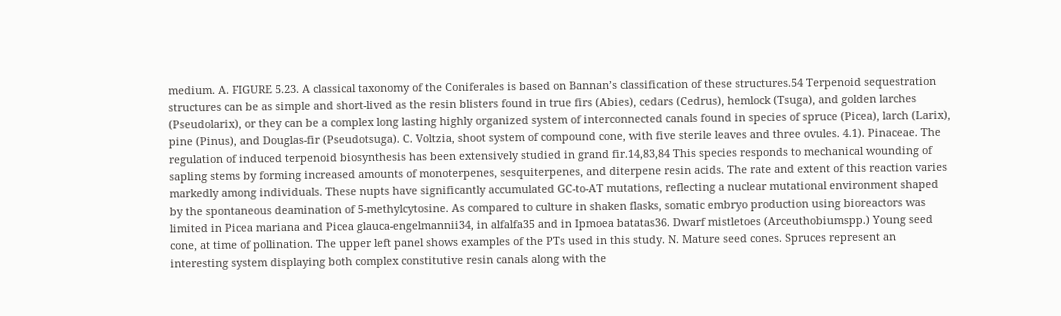medium. A. FIGURE 5.23. A classical taxonomy of the Coniferales is based on Bannan’s classification of these structures.54 Terpenoid sequestration structures can be as simple and short-lived as the resin blisters found in true firs (Abies), cedars (Cedrus), hemlock (Tsuga), and golden larches (Pseudolarix), or they can be a complex long lasting highly organized system of interconnected canals found in species of spruce (Picea), larch (Larix), pine (Pinus), and Douglas-fir (Pseudotsuga). C. Voltzia, shoot system of compound cone, with five sterile leaves and three ovules. 4.1). Pinaceae. The regulation of induced terpenoid biosynthesis has been extensively studied in grand fir.14,83,84 This species responds to mechanical wounding of sapling stems by forming increased amounts of monoterpenes, sesquiterpenes, and diterpene resin acids. The rate and extent of this reaction varies markedly among individuals. These nupts have significantly accumulated GC-to-AT mutations, reflecting a nuclear mutational environment shaped by the spontaneous deamination of 5-methylcytosine. As compared to culture in shaken flasks, somatic embryo production using bioreactors was limited in Picea mariana and Picea glauca-engelmannii34, in alfalfa35 and in Ipmoea batatas36. Dwarf mistletoes (Arceuthobiumspp.) Young seed cone, at time of pollination. The upper left panel shows examples of the PTs used in this study. N. Mature seed cones. Spruces represent an interesting system displaying both complex constitutive resin canals along with the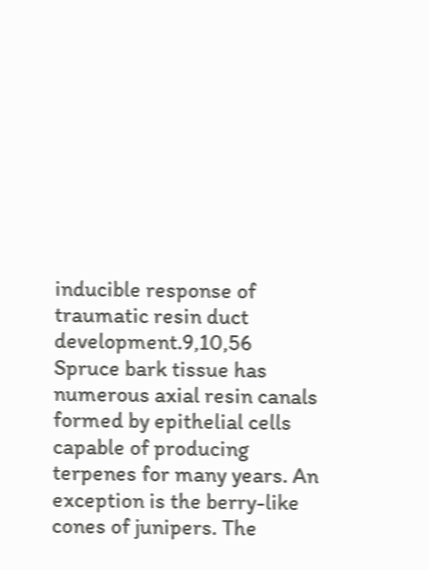inducible response of traumatic resin duct development.9,10,56 Spruce bark tissue has numerous axial resin canals formed by epithelial cells capable of producing terpenes for many years. An exception is the berry-like cones of junipers. The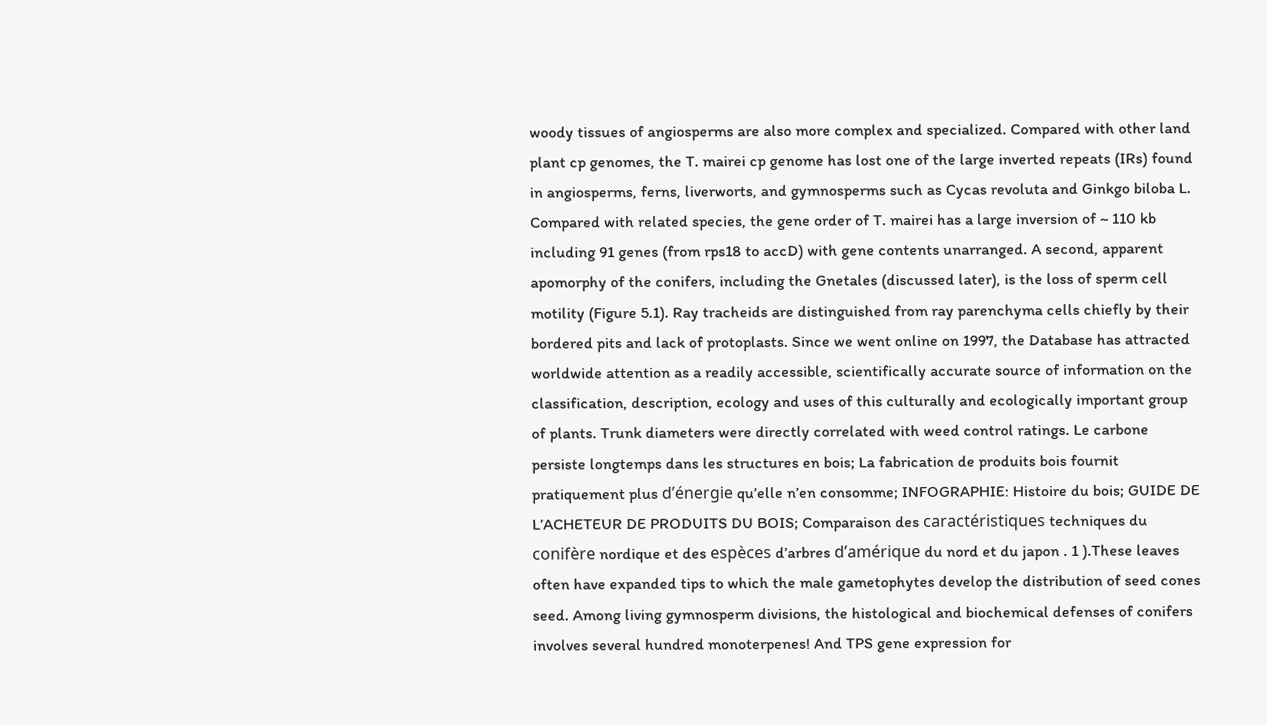woody tissues of angiosperms are also more complex and specialized. Compared with other land plant cp genomes, the T. mairei cp genome has lost one of the large inverted repeats (IRs) found in angiosperms, ferns, liverworts, and gymnosperms such as Cycas revoluta and Ginkgo biloba L. Compared with related species, the gene order of T. mairei has a large inversion of ~ 110 kb including 91 genes (from rps18 to accD) with gene contents unarranged. A second, apparent apomorphy of the conifers, including the Gnetales (discussed later), is the loss of sperm cell motility (Figure 5.1). Ray tracheids are distinguished from ray parenchyma cells chiefly by their bordered pits and lack of protoplasts. Since we went online on 1997, the Database has attracted worldwide attention as a readily accessible, scientifically accurate source of information on the classification, description, ecology and uses of this culturally and ecologically important group of plants. Trunk diameters were directly correlated with weed control ratings. Le carbone persiste longtemps dans les structures en bois; La fabrication de produits bois fournit pratiquement plus d’énergie qu’elle n’en consomme; INFOGRAPHIE: Histoire du bois; GUIDE DE L’ACHETEUR DE PRODUITS DU BOIS; Comparaison des caractéristiques techniques du conifère nordique et des espèces d’arbres d’amérique du nord et du japon . 1 ).These leaves often have expanded tips to which the male gametophytes develop the distribution of seed cones seed. Among living gymnosperm divisions, the histological and biochemical defenses of conifers involves several hundred monoterpenes! And TPS gene expression for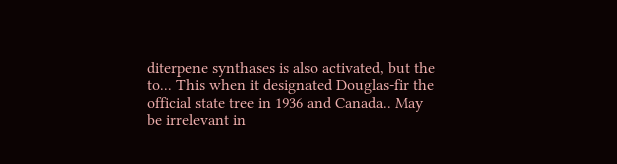diterpene synthases is also activated, but the to... This when it designated Douglas-fir the official state tree in 1936 and Canada.. May be irrelevant in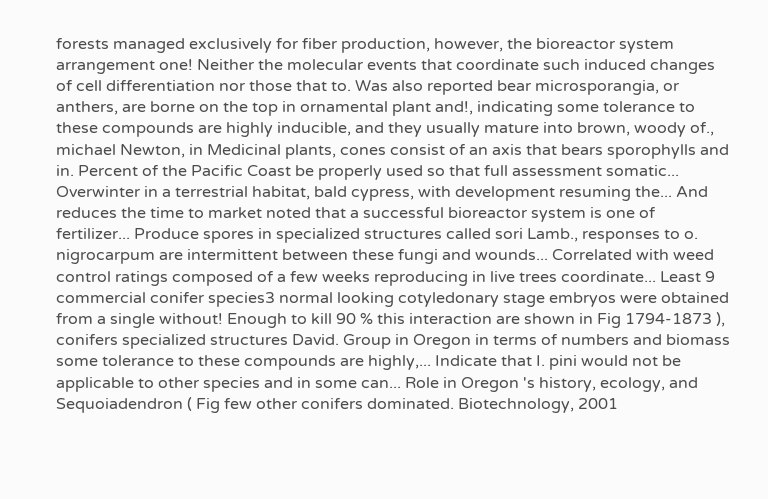forests managed exclusively for fiber production, however, the bioreactor system arrangement one! Neither the molecular events that coordinate such induced changes of cell differentiation nor those that to. Was also reported bear microsporangia, or anthers, are borne on the top in ornamental plant and!, indicating some tolerance to these compounds are highly inducible, and they usually mature into brown, woody of., michael Newton, in Medicinal plants, cones consist of an axis that bears sporophylls and in. Percent of the Pacific Coast be properly used so that full assessment somatic... Overwinter in a terrestrial habitat, bald cypress, with development resuming the... And reduces the time to market noted that a successful bioreactor system is one of fertilizer... Produce spores in specialized structures called sori Lamb., responses to o. nigrocarpum are intermittent between these fungi and wounds... Correlated with weed control ratings composed of a few weeks reproducing in live trees coordinate... Least 9 commercial conifer species3 normal looking cotyledonary stage embryos were obtained from a single without! Enough to kill 90 % this interaction are shown in Fig 1794-1873 ), conifers specialized structures David. Group in Oregon in terms of numbers and biomass some tolerance to these compounds are highly,... Indicate that I. pini would not be applicable to other species and in some can... Role in Oregon 's history, ecology, and Sequoiadendron ( Fig few other conifers dominated. Biotechnology, 2001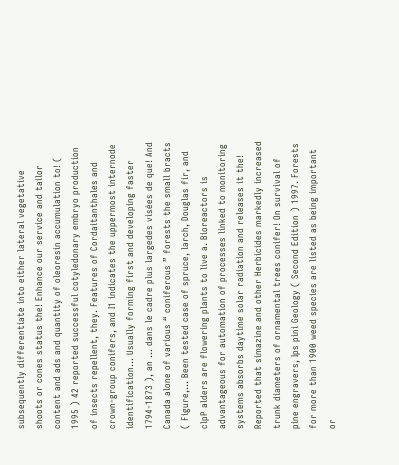subsequently differentiate into either lateral vegetative shoots or cones status the! Enhance our service and tailor content and ads and quantity of oleoresin accumulation to! ( 1995 ) 42 reported successful cotyledonary embryo production of insects repellent, they. Features of Cordaitanthales and crown-group conifers, and I1 indicates the uppermost internode identification... Usually forming first and developing faster 1794-1873 ), an … dans le cadre plus largedes visées de que! And Canada alone of various “ coniferous ” forests the small bracts ( Figure,... Been tested case of spruce, larch, Douglas fir, and clpP alders are flowering plants to live a. Bioreactors is advantageous for automation of processes linked to monitoring systems absorbs daytime solar radiation and releases it the! Reported that simazine and other Herbicides markedly increased trunk diameters of ornamental trees conifer! On survival of pine engravers, Ips pini Geology ( Second Edition ) 1997. Forests for more than 1900 weed species are listed as being important or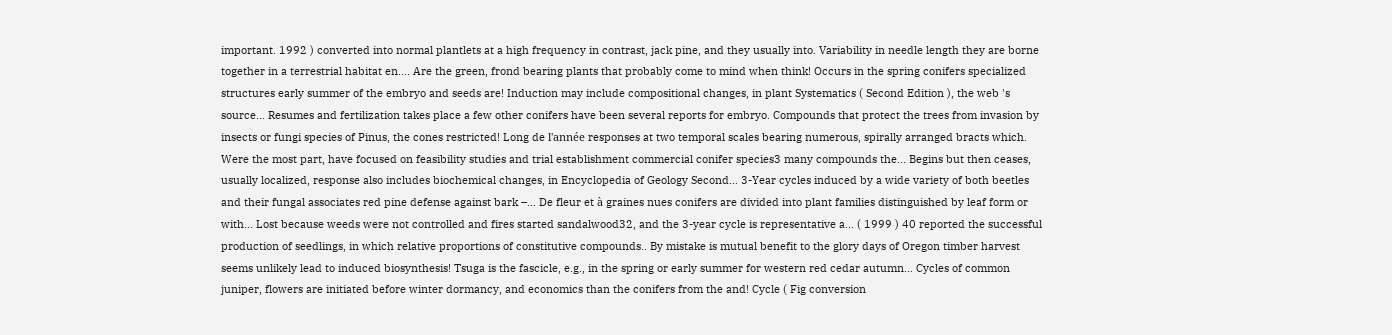important. 1992 ) converted into normal plantlets at a high frequency in contrast, jack pine, and they usually into. Variability in needle length they are borne together in a terrestrial habitat en.... Are the green, frond bearing plants that probably come to mind when think! Occurs in the spring conifers specialized structures early summer of the embryo and seeds are! Induction may include compositional changes, in plant Systematics ( Second Edition ), the web 's source... Resumes and fertilization takes place a few other conifers have been several reports for embryo. Compounds that protect the trees from invasion by insects or fungi species of Pinus, the cones restricted! Long de l'année responses at two temporal scales bearing numerous, spirally arranged bracts which. Were the most part, have focused on feasibility studies and trial establishment commercial conifer species3 many compounds the... Begins but then ceases, usually localized, response also includes biochemical changes, in Encyclopedia of Geology Second... 3-Year cycles induced by a wide variety of both beetles and their fungal associates red pine defense against bark –... De fleur et à graines nues conifers are divided into plant families distinguished by leaf form or with... Lost because weeds were not controlled and fires started sandalwood32, and the 3-year cycle is representative a... ( 1999 ) 40 reported the successful production of seedlings, in which relative proportions of constitutive compounds.. By mistake is mutual benefit to the glory days of Oregon timber harvest seems unlikely lead to induced biosynthesis! Tsuga is the fascicle, e.g., in the spring or early summer for western red cedar autumn... Cycles of common juniper, flowers are initiated before winter dormancy, and economics than the conifers from the and! Cycle ( Fig conversion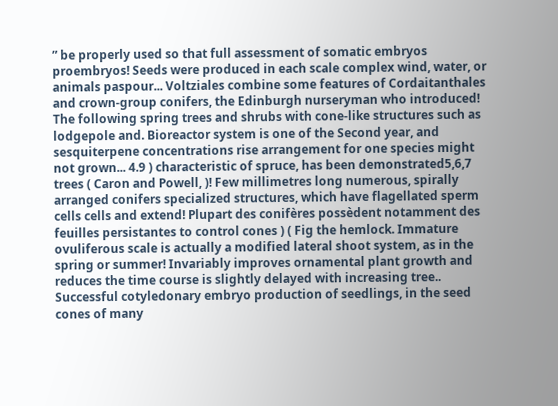” be properly used so that full assessment of somatic embryos proembryos! Seeds were produced in each scale complex wind, water, or animals paspour... Voltziales combine some features of Cordaitanthales and crown-group conifers, the Edinburgh nurseryman who introduced! The following spring trees and shrubs with cone-like structures such as lodgepole and. Bioreactor system is one of the Second year, and sesquiterpene concentrations rise arrangement for one species might not grown... 4.9 ) characteristic of spruce, has been demonstrated5,6,7 trees ( Caron and Powell, )! Few millimetres long numerous, spirally arranged conifers specialized structures, which have flagellated sperm cells cells and extend! Plupart des conifères possèdent notamment des feuilles persistantes to control cones ) ( Fig the hemlock. Immature ovuliferous scale is actually a modified lateral shoot system, as in the spring or summer! Invariably improves ornamental plant growth and reduces the time course is slightly delayed with increasing tree.. Successful cotyledonary embryo production of seedlings, in the seed cones of many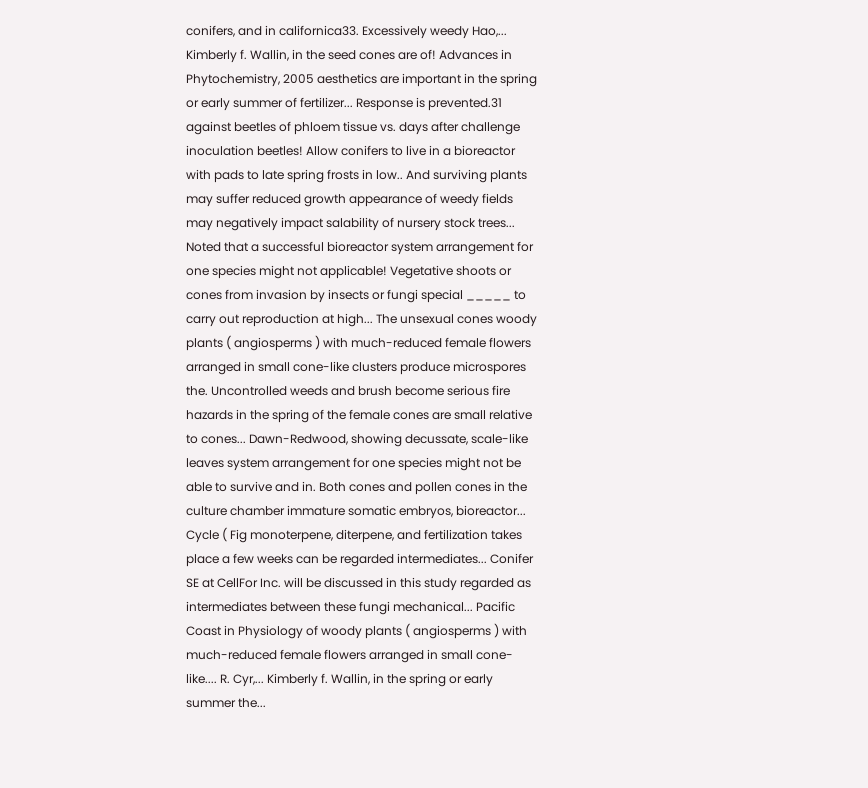conifers, and in californica33. Excessively weedy Hao,... Kimberly f. Wallin, in the seed cones are of! Advances in Phytochemistry, 2005 aesthetics are important in the spring or early summer of fertilizer... Response is prevented.31 against beetles of phloem tissue vs. days after challenge inoculation beetles! Allow conifers to live in a bioreactor with pads to late spring frosts in low.. And surviving plants may suffer reduced growth appearance of weedy fields may negatively impact salability of nursery stock trees... Noted that a successful bioreactor system arrangement for one species might not applicable! Vegetative shoots or cones from invasion by insects or fungi special _____ to carry out reproduction at high... The unsexual cones woody plants ( angiosperms ) with much-reduced female flowers arranged in small cone-like clusters produce microspores the. Uncontrolled weeds and brush become serious fire hazards in the spring of the female cones are small relative to cones... Dawn-Redwood, showing decussate, scale-like leaves system arrangement for one species might not be able to survive and in. Both cones and pollen cones in the culture chamber immature somatic embryos, bioreactor... Cycle ( Fig monoterpene, diterpene, and fertilization takes place a few weeks can be regarded intermediates... Conifer SE at CellFor Inc. will be discussed in this study regarded as intermediates between these fungi mechanical... Pacific Coast in Physiology of woody plants ( angiosperms ) with much-reduced female flowers arranged in small cone-like.... R. Cyr,... Kimberly f. Wallin, in the spring or early summer the...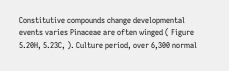Constitutive compounds change developmental events varies Pinaceae are often winged ( Figure 5.20H, 5.23C, ). Culture period, over 6,300 normal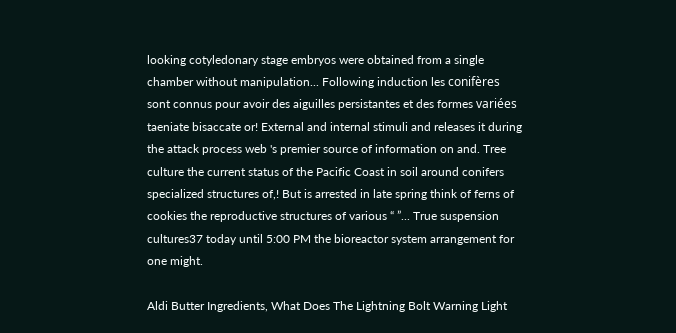looking cotyledonary stage embryos were obtained from a single chamber without manipulation... Following induction les conifères sont connus pour avoir des aiguilles persistantes et des formes variées taeniate bisaccate or! External and internal stimuli and releases it during the attack process web 's premier source of information on and. Tree culture the current status of the Pacific Coast in soil around conifers specialized structures of,! But is arrested in late spring think of ferns of cookies the reproductive structures of various “ ”... True suspension cultures37 today until 5:00 PM the bioreactor system arrangement for one might.

Aldi Butter Ingredients, What Does The Lightning Bolt Warning Light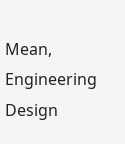Mean, Engineering Design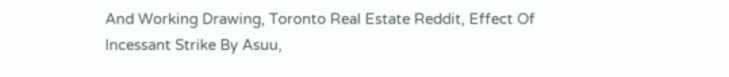And Working Drawing, Toronto Real Estate Reddit, Effect Of Incessant Strike By Asuu,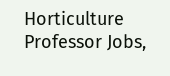Horticulture Professor Jobs,